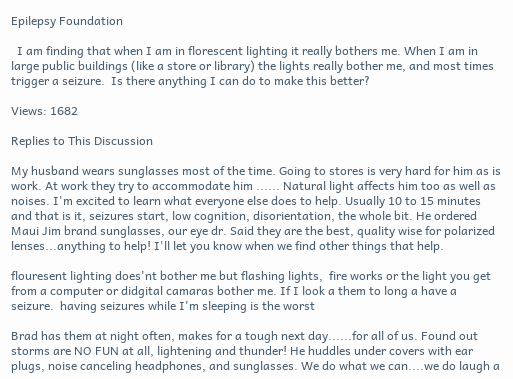Epilepsy Foundation

  I am finding that when I am in florescent lighting it really bothers me. When I am in large public buildings (like a store or library) the lights really bother me, and most times trigger a seizure.  Is there anything I can do to make this better?

Views: 1682

Replies to This Discussion

My husband wears sunglasses most of the time. Going to stores is very hard for him as is work. At work they try to accommodate him ...... Natural light affects him too as well as noises. I'm excited to learn what everyone else does to help. Usually 10 to 15 minutes and that is it, seizures start, low cognition, disorientation, the whole bit. He ordered Maui Jim brand sunglasses, our eye dr. Said they are the best, quality wise for polarized lenses...anything to help! I'll let you know when we find other things that help.

flouresent lighting does'nt bother me but flashing lights,  fire works or the light you get from a computer or didgital camaras bother me. If I look a them to long a have a seizure.  having seizures while I'm sleeping is the worst

Brad has them at night often, makes for a tough next day......for all of us. Found out storms are NO FUN at all, lightening and thunder! He huddles under covers with ear plugs, noise canceling headphones, and sunglasses. We do what we can....we do laugh a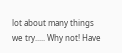lot about many things we try..... Why not! Have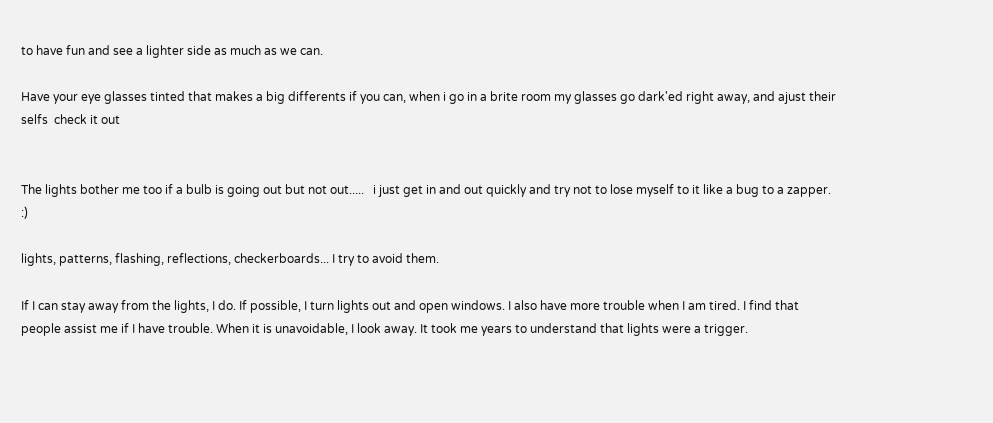to have fun and see a lighter side as much as we can.

Have your eye glasses tinted that makes a big differents if you can, when i go in a brite room my glasses go dark'ed right away, and ajust their selfs  check it out


The lights bother me too if a bulb is going out but not out.....   i just get in and out quickly and try not to lose myself to it like a bug to a zapper. :)

lights, patterns, flashing, reflections, checkerboards... I try to avoid them.

If I can stay away from the lights, I do. If possible, I turn lights out and open windows. I also have more trouble when I am tired. I find that people assist me if I have trouble. When it is unavoidable, I look away. It took me years to understand that lights were a trigger.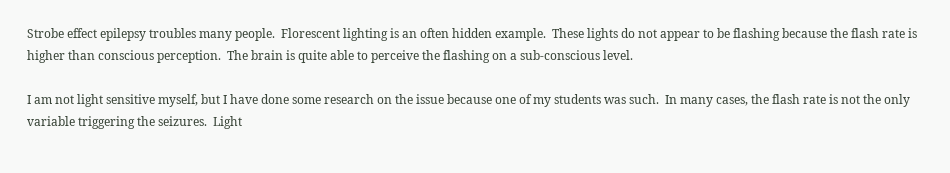Strobe effect epilepsy troubles many people.  Florescent lighting is an often hidden example.  These lights do not appear to be flashing because the flash rate is higher than conscious perception.  The brain is quite able to perceive the flashing on a sub-conscious level.

I am not light sensitive myself, but I have done some research on the issue because one of my students was such.  In many cases, the flash rate is not the only variable triggering the seizures.  Light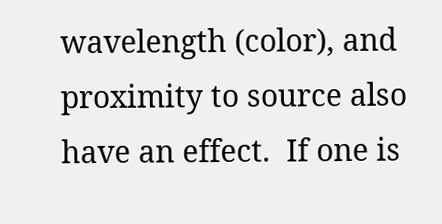wavelength (color), and proximity to source also have an effect.  If one is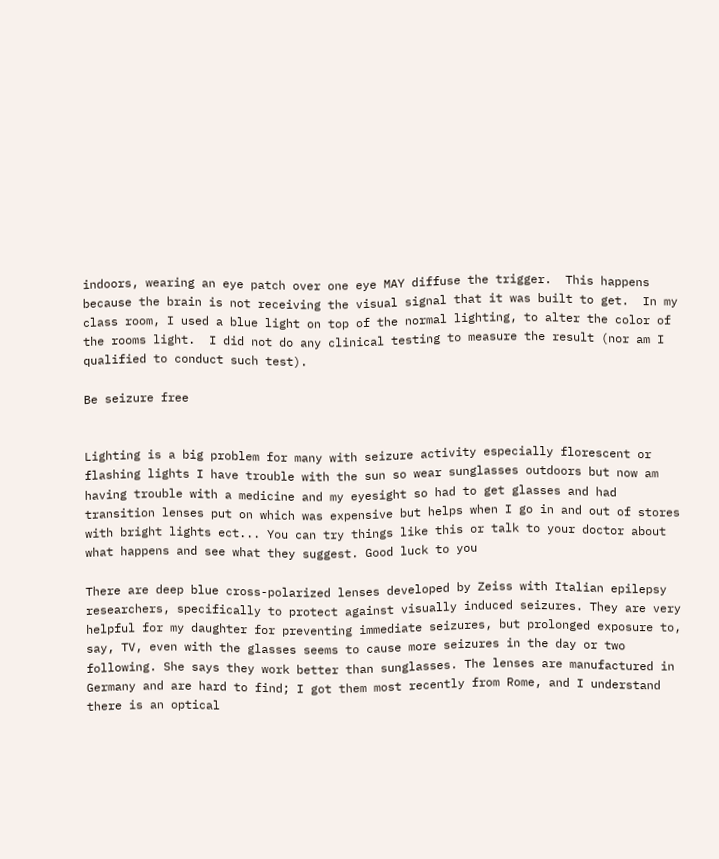indoors, wearing an eye patch over one eye MAY diffuse the trigger.  This happens because the brain is not receiving the visual signal that it was built to get.  In my class room, I used a blue light on top of the normal lighting, to alter the color of the rooms light.  I did not do any clinical testing to measure the result (nor am I qualified to conduct such test).

Be seizure free


Lighting is a big problem for many with seizure activity especially florescent or flashing lights I have trouble with the sun so wear sunglasses outdoors but now am having trouble with a medicine and my eyesight so had to get glasses and had transition lenses put on which was expensive but helps when I go in and out of stores with bright lights ect... You can try things like this or talk to your doctor about what happens and see what they suggest. Good luck to you

There are deep blue cross-polarized lenses developed by Zeiss with Italian epilepsy researchers, specifically to protect against visually induced seizures. They are very helpful for my daughter for preventing immediate seizures, but prolonged exposure to, say, TV, even with the glasses seems to cause more seizures in the day or two following. She says they work better than sunglasses. The lenses are manufactured in Germany and are hard to find; I got them most recently from Rome, and I understand there is an optical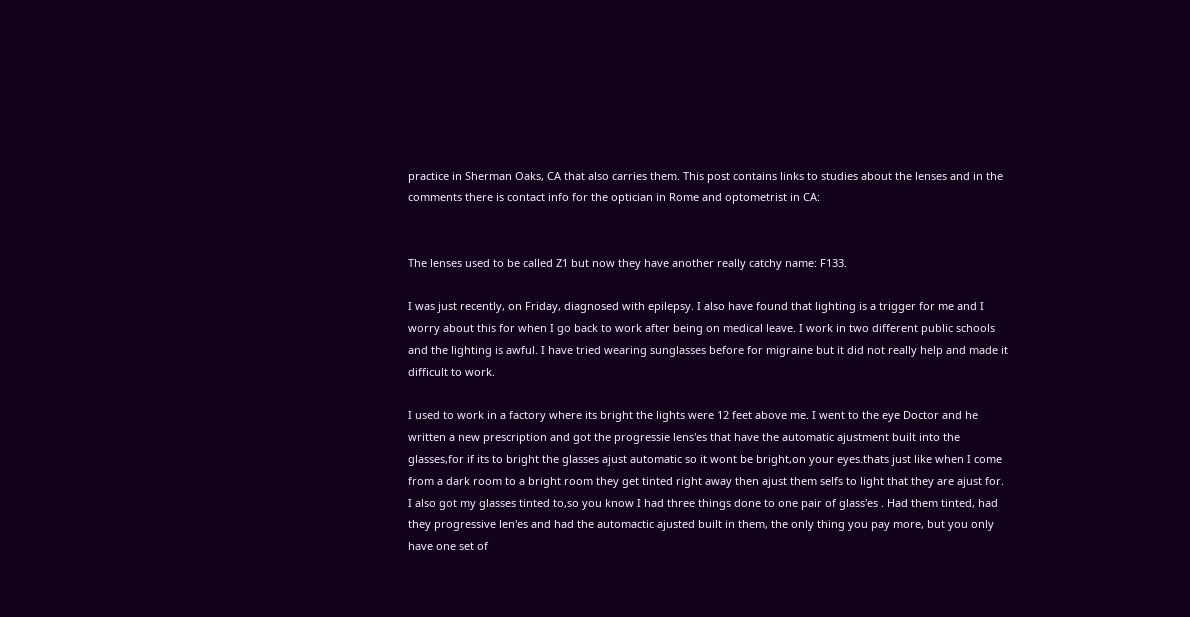practice in Sherman Oaks, CA that also carries them. This post contains links to studies about the lenses and in the comments there is contact info for the optician in Rome and optometrist in CA:


The lenses used to be called Z1 but now they have another really catchy name: F133.

I was just recently, on Friday, diagnosed with epilepsy. I also have found that lighting is a trigger for me and I worry about this for when I go back to work after being on medical leave. I work in two different public schools and the lighting is awful. I have tried wearing sunglasses before for migraine but it did not really help and made it difficult to work.

I used to work in a factory where its bright the lights were 12 feet above me. I went to the eye Doctor and he written a new prescription and got the progressie lens'es that have the automatic ajustment built into the glasses,for if its to bright the glasses ajust automatic so it wont be bright,on your eyes.thats just like when I come from a dark room to a bright room they get tinted right away then ajust them selfs to light that they are ajust for. I also got my glasses tinted to,so you know I had three things done to one pair of glass'es . Had them tinted, had they progressive len'es and had the automactic ajusted built in them, the only thing you pay more, but you only have one set of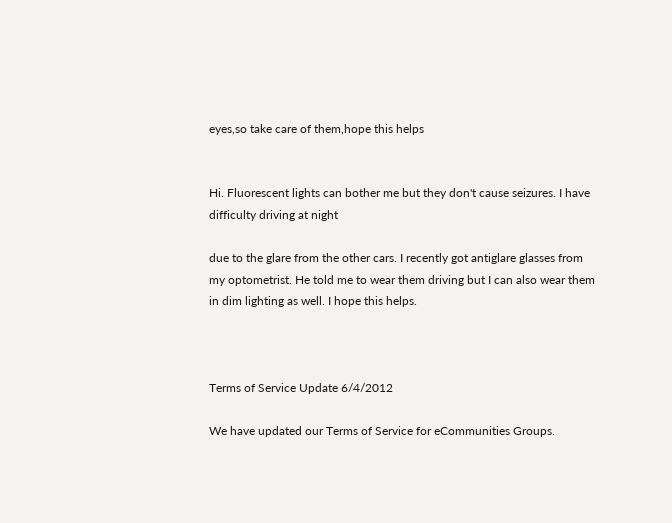eyes,so take care of them,hope this helps


Hi. Fluorescent lights can bother me but they don't cause seizures. I have difficulty driving at night

due to the glare from the other cars. I recently got antiglare glasses from my optometrist. He told me to wear them driving but I can also wear them in dim lighting as well. I hope this helps.



Terms of Service Update 6/4/2012

We have updated our Terms of Service for eCommunities Groups.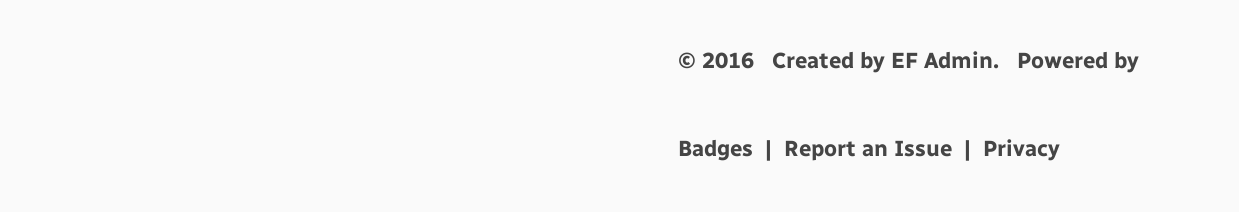© 2016   Created by EF Admin.   Powered by

Badges  |  Report an Issue  |  Privacy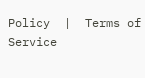Policy  |  Terms of Service